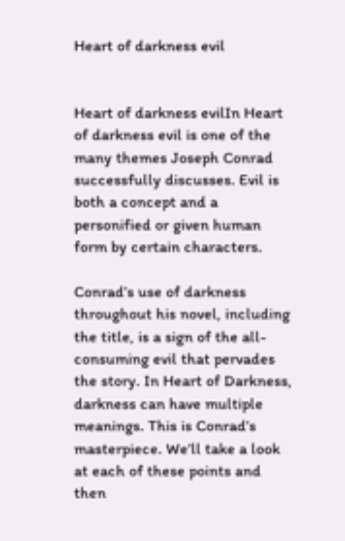Heart of darkness evil


Heart of darkness evilIn Heart of darkness evil is one of the many themes Joseph Conrad successfully discusses. Evil is both a concept and a personified or given human form by certain characters.

Conrad’s use of darkness throughout his novel, including the title, is a sign of the all-consuming evil that pervades the story. In Heart of Darkness, darkness can have multiple meanings. This is Conrad’s masterpiece. We’ll take a look at each of these points and then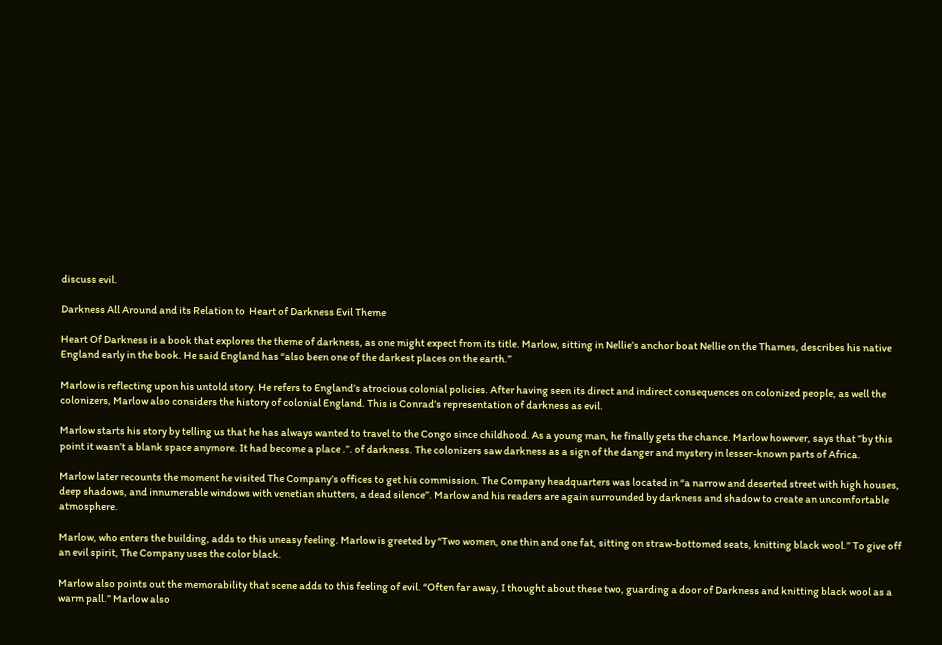discuss evil.

Darkness All Around and its Relation to  Heart of Darkness Evil Theme

Heart Of Darkness is a book that explores the theme of darkness, as one might expect from its title. Marlow, sitting in Nellie’s anchor boat Nellie on the Thames, describes his native England early in the book. He said England has “also been one of the darkest places on the earth.”

Marlow is reflecting upon his untold story. He refers to England’s atrocious colonial policies. After having seen its direct and indirect consequences on colonized people, as well the colonizers, Marlow also considers the history of colonial England. This is Conrad’s representation of darkness as evil.

Marlow starts his story by telling us that he has always wanted to travel to the Congo since childhood. As a young man, he finally gets the chance. Marlow however, says that ”by this point it wasn’t a blank space anymore. It had become a place .”. of darkness. The colonizers saw darkness as a sign of the danger and mystery in lesser-known parts of Africa.

Marlow later recounts the moment he visited The Company’s offices to get his commission. The Company headquarters was located in “a narrow and deserted street with high houses, deep shadows, and innumerable windows with venetian shutters, a dead silence”. Marlow and his readers are again surrounded by darkness and shadow to create an uncomfortable atmosphere.

Marlow, who enters the building, adds to this uneasy feeling. Marlow is greeted by “Two women, one thin and one fat, sitting on straw-bottomed seats, knitting black wool.” To give off an evil spirit, The Company uses the color black.

Marlow also points out the memorability that scene adds to this feeling of evil. “Often far away, I thought about these two, guarding a door of Darkness and knitting black wool as a warm pall.” Marlow also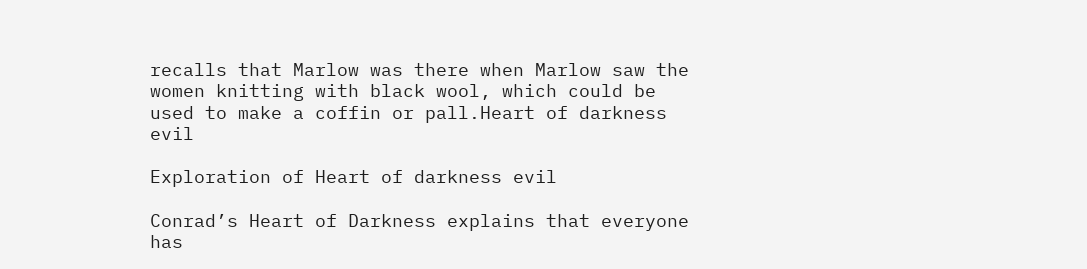recalls that Marlow was there when Marlow saw the women knitting with black wool, which could be used to make a coffin or pall.Heart of darkness evil

Exploration of Heart of darkness evil

Conrad’s Heart of Darkness explains that everyone has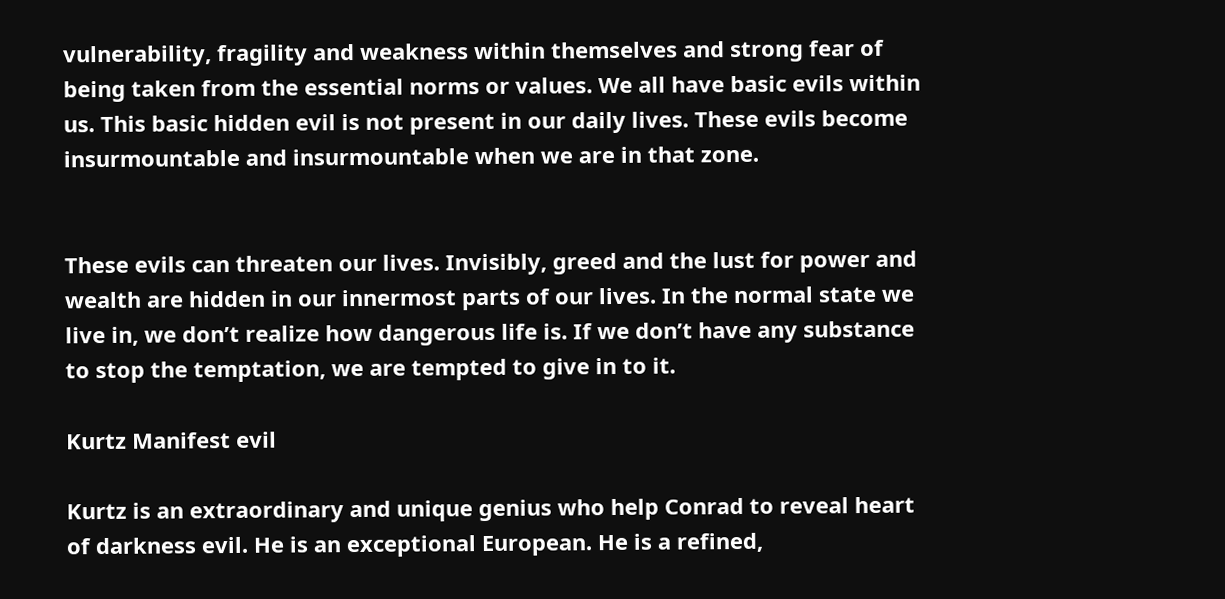vulnerability, fragility and weakness within themselves and strong fear of being taken from the essential norms or values. We all have basic evils within us. This basic hidden evil is not present in our daily lives. These evils become insurmountable and insurmountable when we are in that zone.


These evils can threaten our lives. Invisibly, greed and the lust for power and wealth are hidden in our innermost parts of our lives. In the normal state we live in, we don’t realize how dangerous life is. If we don’t have any substance to stop the temptation, we are tempted to give in to it.

Kurtz Manifest evil

Kurtz is an extraordinary and unique genius who help Conrad to reveal heart of darkness evil. He is an exceptional European. He is a refined,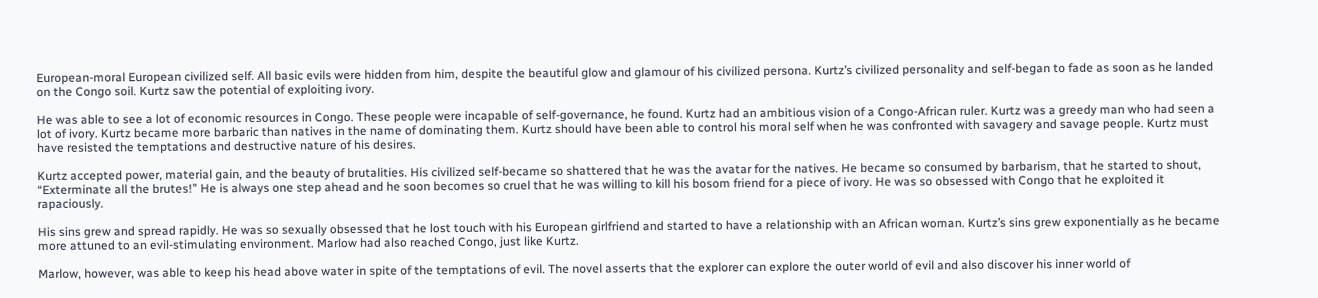European-moral European civilized self. All basic evils were hidden from him, despite the beautiful glow and glamour of his civilized persona. Kurtz’s civilized personality and self-began to fade as soon as he landed on the Congo soil. Kurtz saw the potential of exploiting ivory.

He was able to see a lot of economic resources in Congo. These people were incapable of self-governance, he found. Kurtz had an ambitious vision of a Congo-African ruler. Kurtz was a greedy man who had seen a lot of ivory. Kurtz became more barbaric than natives in the name of dominating them. Kurtz should have been able to control his moral self when he was confronted with savagery and savage people. Kurtz must have resisted the temptations and destructive nature of his desires.

Kurtz accepted power, material gain, and the beauty of brutalities. His civilized self-became so shattered that he was the avatar for the natives. He became so consumed by barbarism, that he started to shout, “Exterminate all the brutes!” He is always one step ahead and he soon becomes so cruel that he was willing to kill his bosom friend for a piece of ivory. He was so obsessed with Congo that he exploited it rapaciously.

His sins grew and spread rapidly. He was so sexually obsessed that he lost touch with his European girlfriend and started to have a relationship with an African woman. Kurtz’s sins grew exponentially as he became more attuned to an evil-stimulating environment. Marlow had also reached Congo, just like Kurtz.

Marlow, however, was able to keep his head above water in spite of the temptations of evil. The novel asserts that the explorer can explore the outer world of evil and also discover his inner world of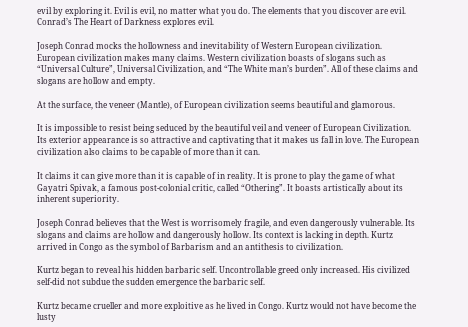evil by exploring it. Evil is evil, no matter what you do. The elements that you discover are evil. Conrad’s The Heart of Darkness explores evil.

Joseph Conrad mocks the hollowness and inevitability of Western European civilization. European civilization makes many claims. Western civilization boasts of slogans such as “Universal Culture”, Universal Civilization, and “The White man’s burden”. All of these claims and slogans are hollow and empty.

At the surface, the veneer (Mantle), of European civilization seems beautiful and glamorous.

It is impossible to resist being seduced by the beautiful veil and veneer of European Civilization. Its exterior appearance is so attractive and captivating that it makes us fall in love. The European civilization also claims to be capable of more than it can.

It claims it can give more than it is capable of in reality. It is prone to play the game of what Gayatri Spivak, a famous post-colonial critic, called “Othering”. It boasts artistically about its inherent superiority.

Joseph Conrad believes that the West is worrisomely fragile, and even dangerously vulnerable. Its slogans and claims are hollow and dangerously hollow. Its context is lacking in depth. Kurtz arrived in Congo as the symbol of Barbarism and an antithesis to civilization.

Kurtz began to reveal his hidden barbaric self. Uncontrollable greed only increased. His civilized self-did not subdue the sudden emergence the barbaric self.

Kurtz became crueller and more exploitive as he lived in Congo. Kurtz would not have become the lusty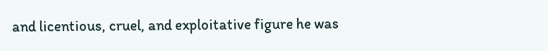and licentious, cruel, and exploitative figure he was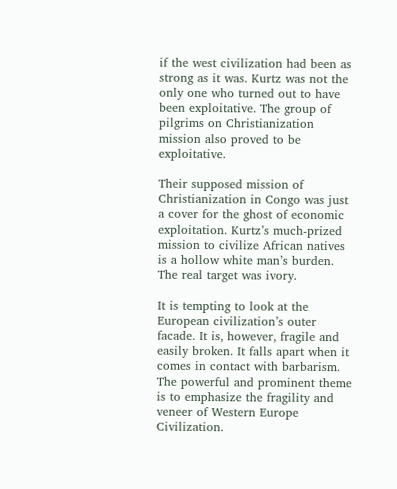if the west civilization had been as strong as it was. Kurtz was not the only one who turned out to have been exploitative. The group of pilgrims on Christianization mission also proved to be exploitative.

Their supposed mission of Christianization in Congo was just a cover for the ghost of economic exploitation. Kurtz’s much-prized mission to civilize African natives is a hollow white man’s burden. The real target was ivory.

It is tempting to look at the European civilization’s outer facade. It is, however, fragile and easily broken. It falls apart when it comes in contact with barbarism. The powerful and prominent theme is to emphasize the fragility and veneer of Western Europe Civilization.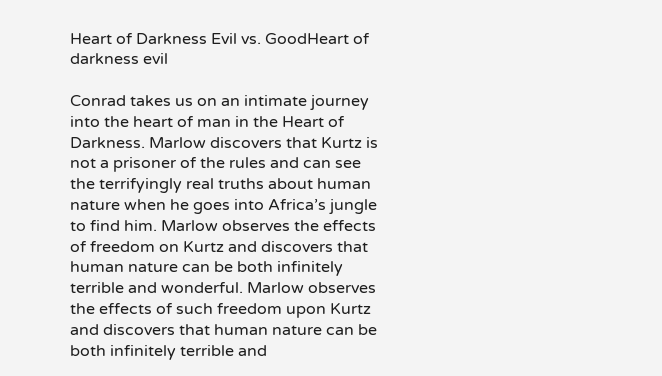Heart of Darkness Evil vs. GoodHeart of darkness evil

Conrad takes us on an intimate journey into the heart of man in the Heart of Darkness. Marlow discovers that Kurtz is not a prisoner of the rules and can see the terrifyingly real truths about human nature when he goes into Africa’s jungle to find him. Marlow observes the effects of freedom on Kurtz and discovers that human nature can be both infinitely terrible and wonderful. Marlow observes the effects of such freedom upon Kurtz and discovers that human nature can be both infinitely terrible and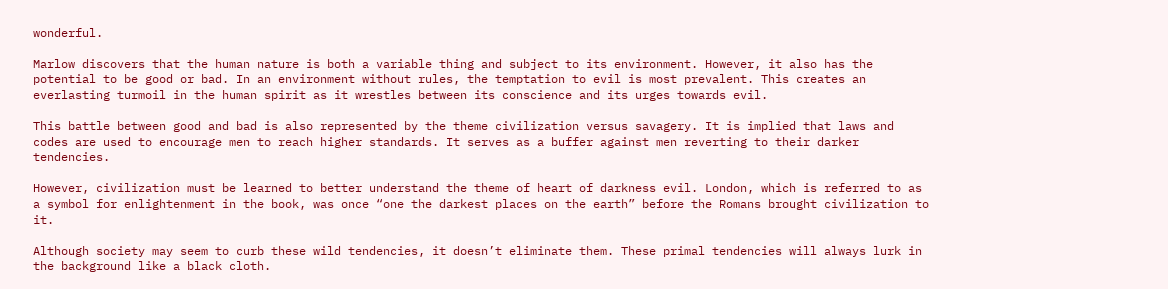wonderful.

Marlow discovers that the human nature is both a variable thing and subject to its environment. However, it also has the potential to be good or bad. In an environment without rules, the temptation to evil is most prevalent. This creates an everlasting turmoil in the human spirit as it wrestles between its conscience and its urges towards evil.

This battle between good and bad is also represented by the theme civilization versus savagery. It is implied that laws and codes are used to encourage men to reach higher standards. It serves as a buffer against men reverting to their darker tendencies.

However, civilization must be learned to better understand the theme of heart of darkness evil. London, which is referred to as a symbol for enlightenment in the book, was once “one the darkest places on the earth” before the Romans brought civilization to it.

Although society may seem to curb these wild tendencies, it doesn’t eliminate them. These primal tendencies will always lurk in the background like a black cloth.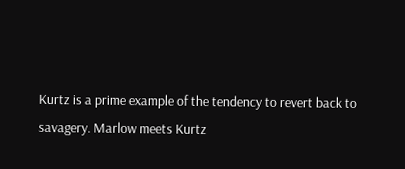Kurtz is a prime example of the tendency to revert back to savagery. Marlow meets Kurtz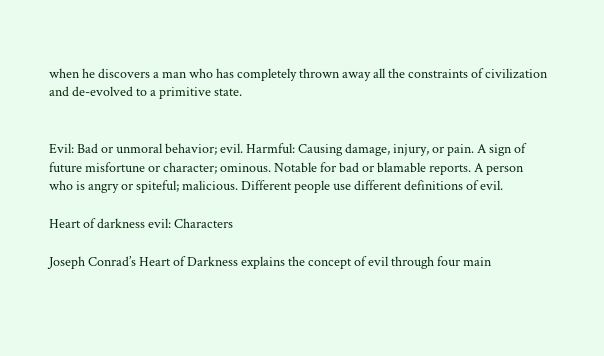when he discovers a man who has completely thrown away all the constraints of civilization and de-evolved to a primitive state.


Evil: Bad or unmoral behavior; evil. Harmful: Causing damage, injury, or pain. A sign of future misfortune or character; ominous. Notable for bad or blamable reports. A person who is angry or spiteful; malicious. Different people use different definitions of evil.

Heart of darkness evil: Characters

Joseph Conrad’s Heart of Darkness explains the concept of evil through four main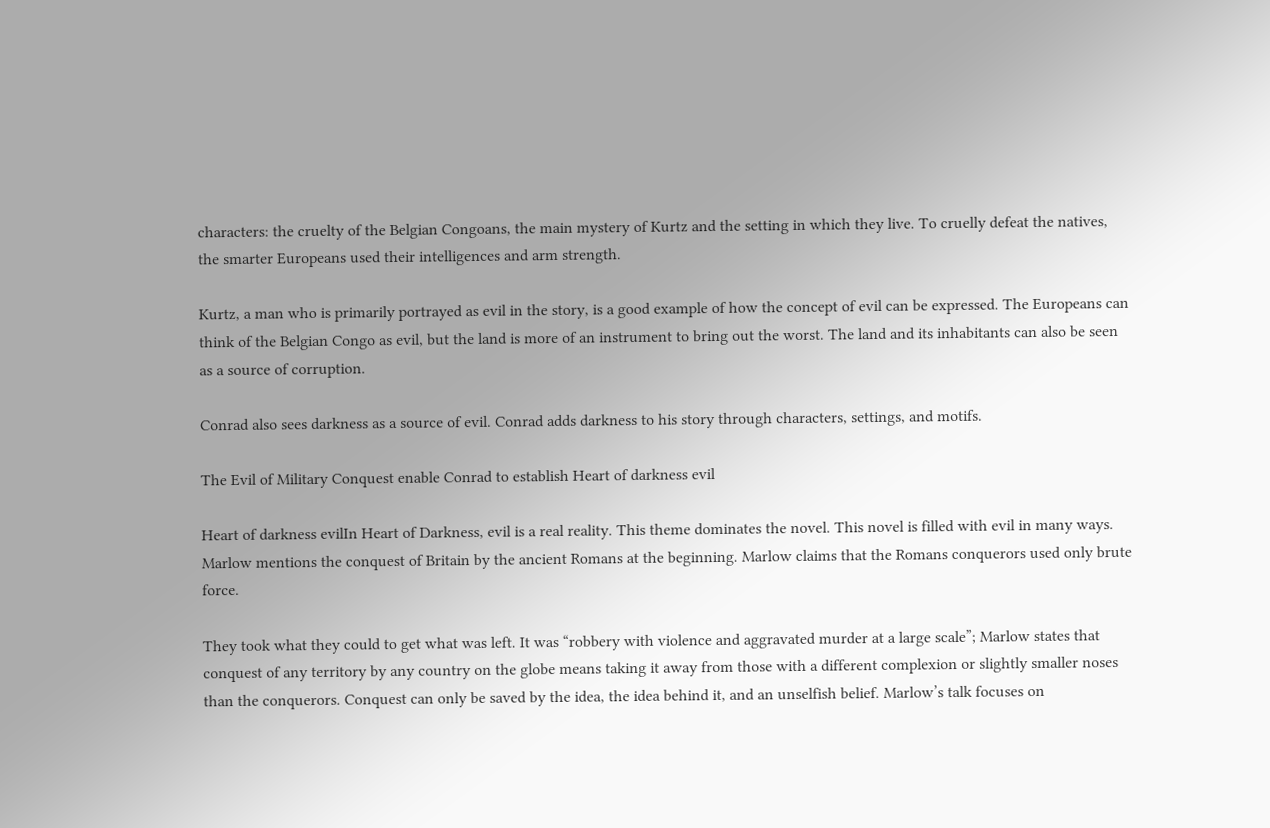characters: the cruelty of the Belgian Congoans, the main mystery of Kurtz and the setting in which they live. To cruelly defeat the natives, the smarter Europeans used their intelligences and arm strength.

Kurtz, a man who is primarily portrayed as evil in the story, is a good example of how the concept of evil can be expressed. The Europeans can think of the Belgian Congo as evil, but the land is more of an instrument to bring out the worst. The land and its inhabitants can also be seen as a source of corruption.

Conrad also sees darkness as a source of evil. Conrad adds darkness to his story through characters, settings, and motifs.

The Evil of Military Conquest enable Conrad to establish Heart of darkness evil

Heart of darkness evilIn Heart of Darkness, evil is a real reality. This theme dominates the novel. This novel is filled with evil in many ways. Marlow mentions the conquest of Britain by the ancient Romans at the beginning. Marlow claims that the Romans conquerors used only brute force.

They took what they could to get what was left. It was “robbery with violence and aggravated murder at a large scale”; Marlow states that conquest of any territory by any country on the globe means taking it away from those with a different complexion or slightly smaller noses than the conquerors. Conquest can only be saved by the idea, the idea behind it, and an unselfish belief. Marlow’s talk focuses on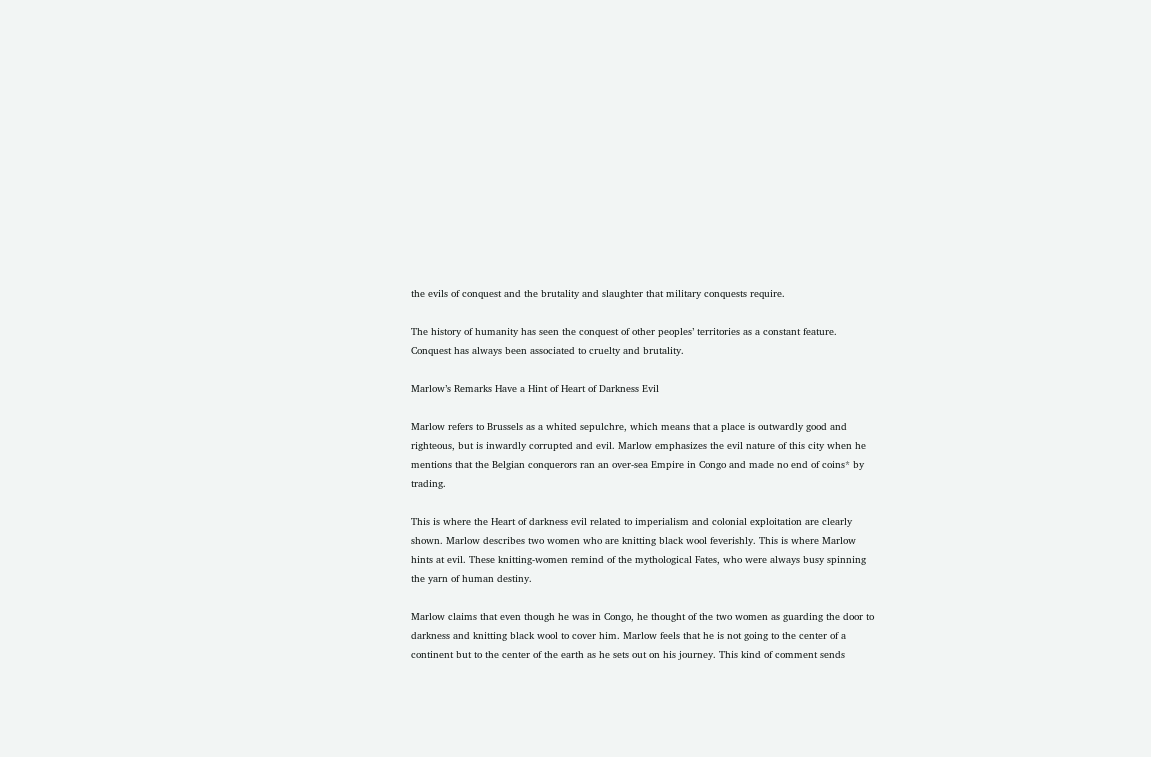the evils of conquest and the brutality and slaughter that military conquests require.

The history of humanity has seen the conquest of other peoples’ territories as a constant feature. Conquest has always been associated to cruelty and brutality.

Marlow’s Remarks Have a Hint of Heart of Darkness Evil

Marlow refers to Brussels as a whited sepulchre, which means that a place is outwardly good and righteous, but is inwardly corrupted and evil. Marlow emphasizes the evil nature of this city when he mentions that the Belgian conquerors ran an over-sea Empire in Congo and made no end of coins* by trading.

This is where the Heart of darkness evil related to imperialism and colonial exploitation are clearly shown. Marlow describes two women who are knitting black wool feverishly. This is where Marlow hints at evil. These knitting-women remind of the mythological Fates, who were always busy spinning the yarn of human destiny.

Marlow claims that even though he was in Congo, he thought of the two women as guarding the door to darkness and knitting black wool to cover him. Marlow feels that he is not going to the center of a continent but to the center of the earth as he sets out on his journey. This kind of comment sends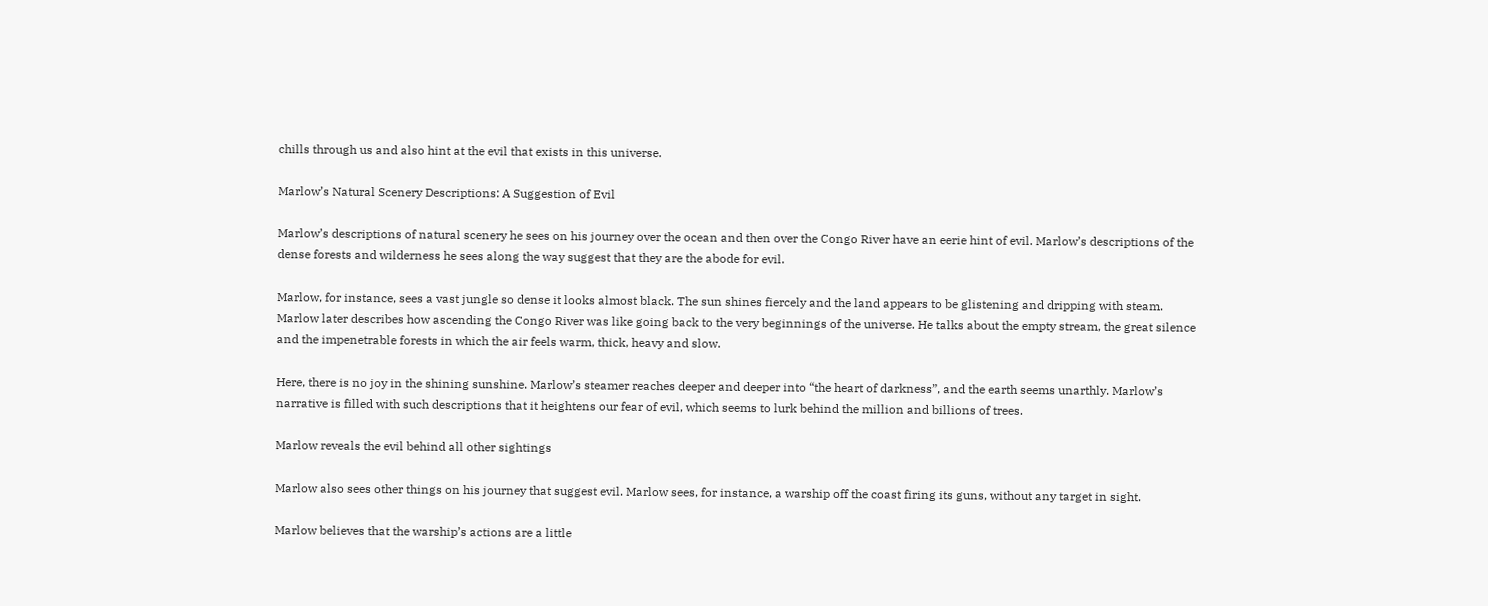chills through us and also hint at the evil that exists in this universe.

Marlow’s Natural Scenery Descriptions: A Suggestion of Evil

Marlow’s descriptions of natural scenery he sees on his journey over the ocean and then over the Congo River have an eerie hint of evil. Marlow’s descriptions of the dense forests and wilderness he sees along the way suggest that they are the abode for evil.

Marlow, for instance, sees a vast jungle so dense it looks almost black. The sun shines fiercely and the land appears to be glistening and dripping with steam. Marlow later describes how ascending the Congo River was like going back to the very beginnings of the universe. He talks about the empty stream, the great silence and the impenetrable forests in which the air feels warm, thick, heavy and slow.

Here, there is no joy in the shining sunshine. Marlow’s steamer reaches deeper and deeper into “the heart of darkness”, and the earth seems unarthly. Marlow’s narrative is filled with such descriptions that it heightens our fear of evil, which seems to lurk behind the million and billions of trees.

Marlow reveals the evil behind all other sightings

Marlow also sees other things on his journey that suggest evil. Marlow sees, for instance, a warship off the coast firing its guns, without any target in sight.

Marlow believes that the warship’s actions are a little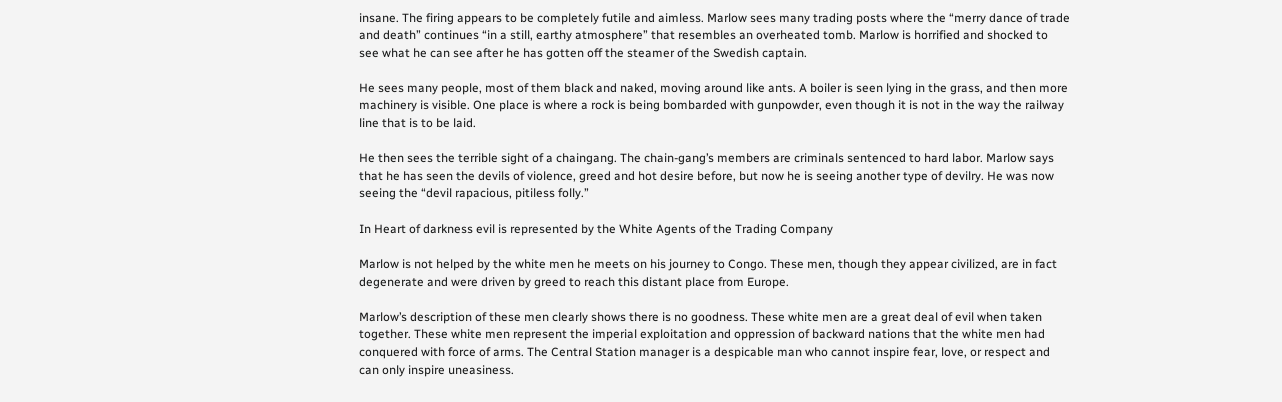insane. The firing appears to be completely futile and aimless. Marlow sees many trading posts where the “merry dance of trade and death” continues “in a still, earthy atmosphere” that resembles an overheated tomb. Marlow is horrified and shocked to see what he can see after he has gotten off the steamer of the Swedish captain.

He sees many people, most of them black and naked, moving around like ants. A boiler is seen lying in the grass, and then more machinery is visible. One place is where a rock is being bombarded with gunpowder, even though it is not in the way the railway line that is to be laid.

He then sees the terrible sight of a chaingang. The chain-gang’s members are criminals sentenced to hard labor. Marlow says that he has seen the devils of violence, greed and hot desire before, but now he is seeing another type of devilry. He was now seeing the “devil rapacious, pitiless folly.”

In Heart of darkness evil is represented by the White Agents of the Trading Company

Marlow is not helped by the white men he meets on his journey to Congo. These men, though they appear civilized, are in fact degenerate and were driven by greed to reach this distant place from Europe.

Marlow’s description of these men clearly shows there is no goodness. These white men are a great deal of evil when taken together. These white men represent the imperial exploitation and oppression of backward nations that the white men had conquered with force of arms. The Central Station manager is a despicable man who cannot inspire fear, love, or respect and can only inspire uneasiness.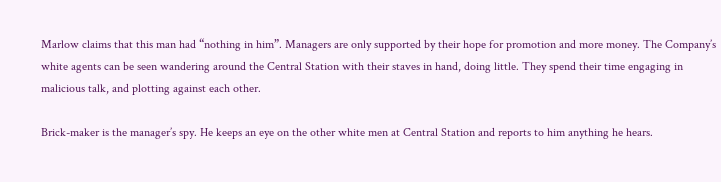Marlow claims that this man had “nothing in him”. Managers are only supported by their hope for promotion and more money. The Company’s white agents can be seen wandering around the Central Station with their staves in hand, doing little. They spend their time engaging in malicious talk, and plotting against each other.

Brick-maker is the manager’s spy. He keeps an eye on the other white men at Central Station and reports to him anything he hears.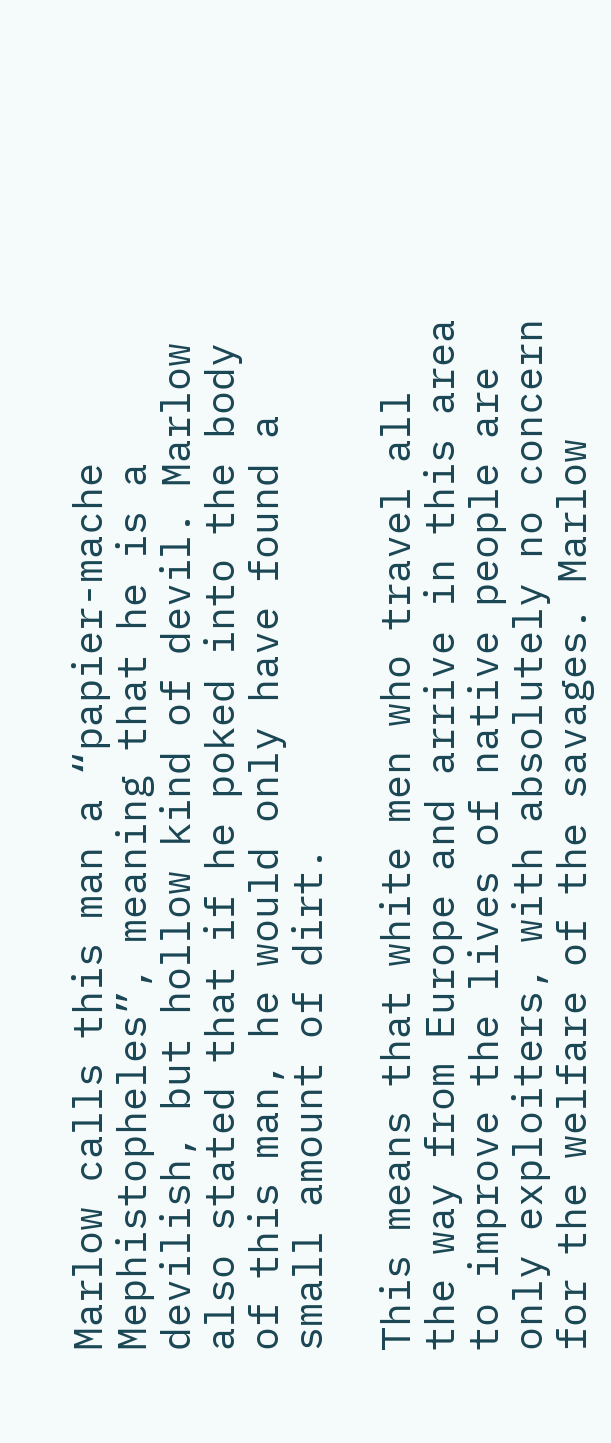Marlow calls this man a “papier-mache Mephistopheles”, meaning that he is a devilish, but hollow kind of devil. Marlow also stated that if he poked into the body of this man, he would only have found a small amount of dirt.

This means that white men who travel all the way from Europe and arrive in this area to improve the lives of native people are only exploiters, with absolutely no concern for the welfare of the savages. Marlow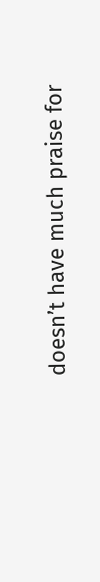doesn’t have much praise for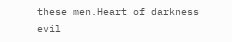these men.Heart of darkness evil